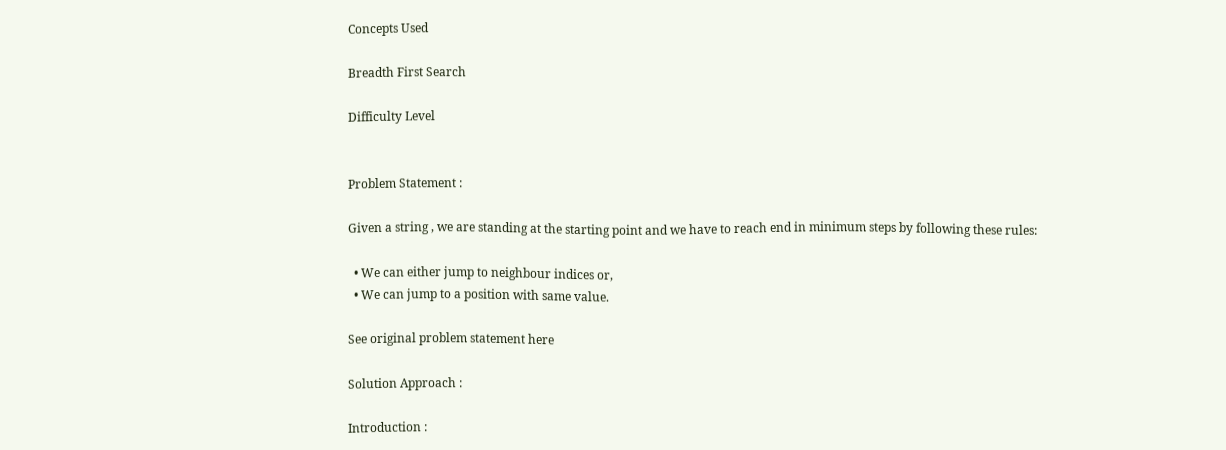Concepts Used

Breadth First Search

Difficulty Level


Problem Statement :

Given a string , we are standing at the starting point and we have to reach end in minimum steps by following these rules:

  • We can either jump to neighbour indices or,
  • We can jump to a position with same value.

See original problem statement here

Solution Approach :

Introduction :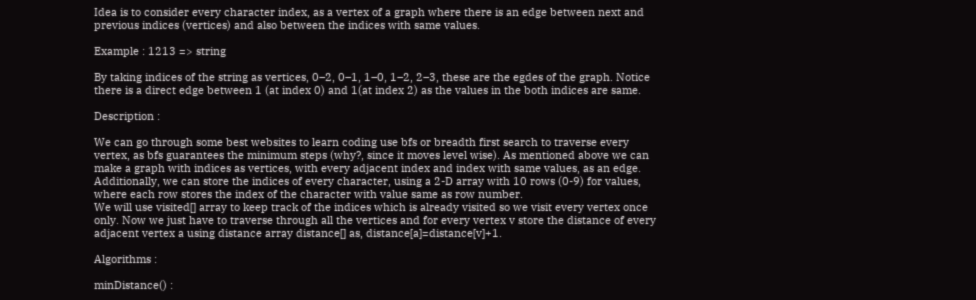Idea is to consider every character index, as a vertex of a graph where there is an edge between next and previous indices (vertices) and also between the indices with same values.

Example : 1213 => string

By taking indices of the string as vertices, 0–2, 0–1, 1–0, 1–2, 2–3, these are the egdes of the graph. Notice there is a direct edge between 1 (at index 0) and 1(at index 2) as the values in the both indices are same.

Description :

We can go through some best websites to learn coding use bfs or breadth first search to traverse every vertex, as bfs guarantees the minimum steps (why?, since it moves level wise). As mentioned above we can make a graph with indices as vertices, with every adjacent index and index with same values, as an edge. Additionally, we can store the indices of every character, using a 2-D array with 10 rows (0-9) for values, where each row stores the index of the character with value same as row number.
We will use visited[] array to keep track of the indices which is already visited so we visit every vertex once only. Now we just have to traverse through all the vertices and for every vertex v store the distance of every adjacent vertex a using distance array distance[] as, distance[a]=distance[v]+1.

Algorithms :

minDistance() :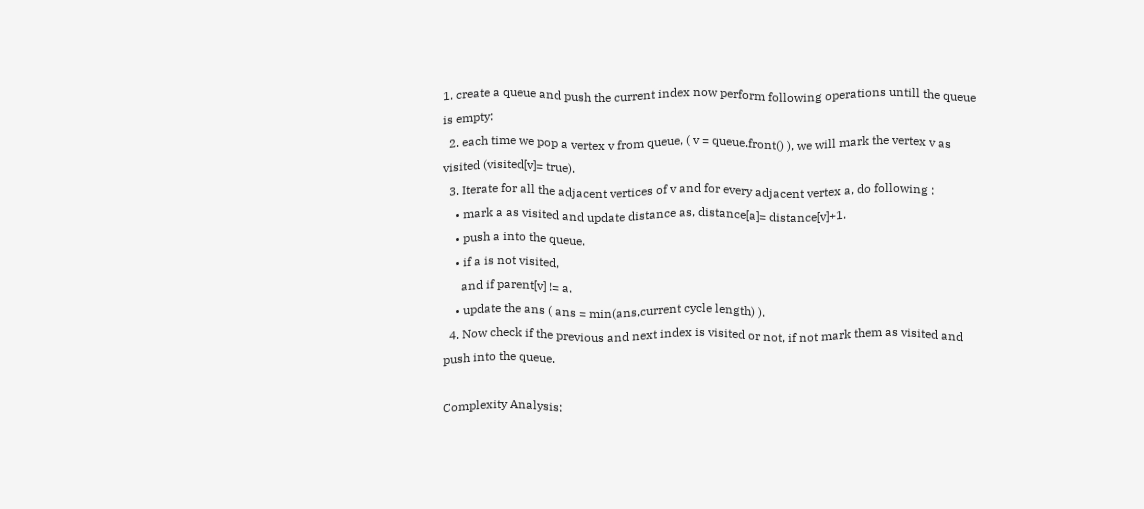1. create a queue and push the current index now perform following operations untill the queue is empty:
  2. each time we pop a vertex v from queue, ( v = queue.front() ), we will mark the vertex v as visited (visited[v]= true).
  3. Iterate for all the adjacent vertices of v and for every adjacent vertex a, do following :
    • mark a as visited and update distance as, distance[a]= distance[v]+1.
    • push a into the queue.
    • if a is not visited,
      and if parent[v] != a.
    • update the ans ( ans = min(ans,current cycle length) ).
  4. Now check if the previous and next index is visited or not, if not mark them as visited and push into the queue.

Complexity Analysis: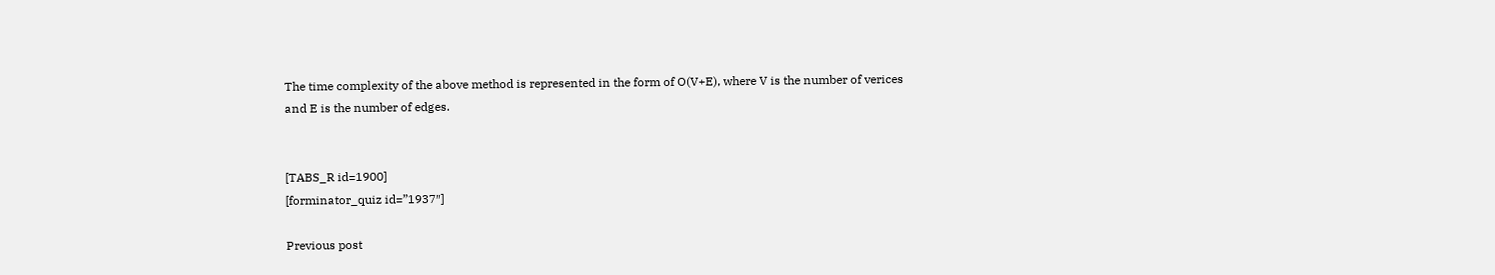The time complexity of the above method is represented in the form of O(V+E), where V is the number of verices and E is the number of edges.


[TABS_R id=1900]
[forminator_quiz id=”1937″]

Previous post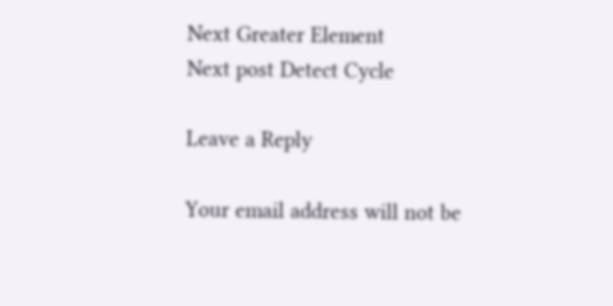Next Greater Element
Next post Detect Cycle

Leave a Reply

Your email address will not be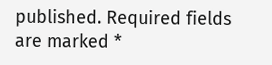published. Required fields are marked *